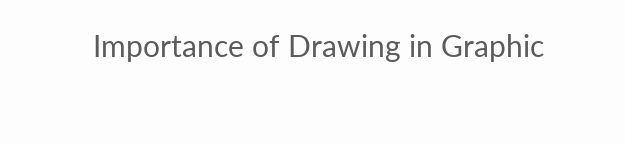Importance of Drawing in Graphic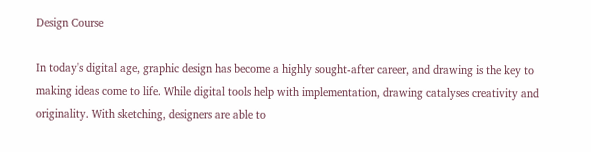Design Course

In today's digital age, graphic design has become a highly sought-after career, and drawing is the key to making ideas come to life. While digital tools help with implementation, drawing catalyses creativity and originality. With sketching, designers are able to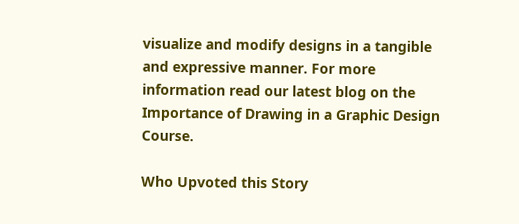visualize and modify designs in a tangible and expressive manner. For more information read our latest blog on the Importance of Drawing in a Graphic Design Course.

Who Upvoted this Story